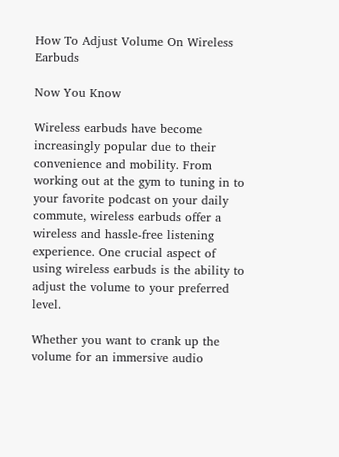How To Adjust Volume On Wireless Earbuds

Now You Know

Wireless earbuds have become increasingly popular due to their convenience and mobility. From working out at the gym to tuning in to your favorite podcast on your daily commute, wireless earbuds offer a wireless and hassle-free listening experience. One crucial aspect of using wireless earbuds is the ability to adjust the volume to your preferred level.

Whether you want to crank up the volume for an immersive audio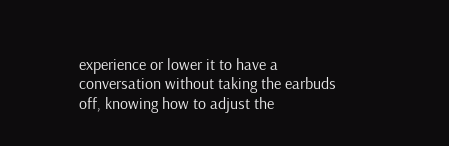experience or lower it to have a conversation without taking the earbuds off, knowing how to adjust the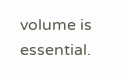volume is essential.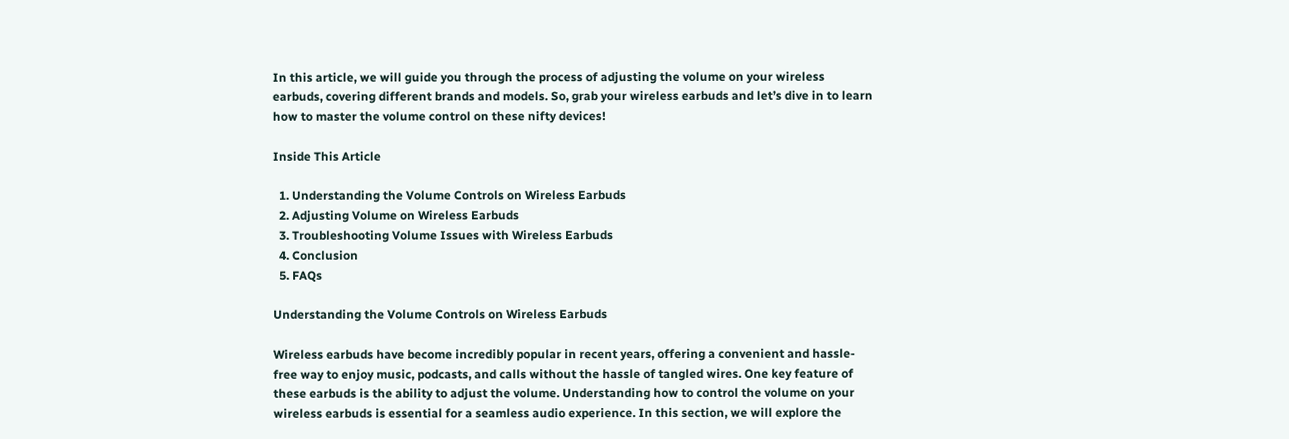In this article, we will guide you through the process of adjusting the volume on your wireless earbuds, covering different brands and models. So, grab your wireless earbuds and let’s dive in to learn how to master the volume control on these nifty devices!

Inside This Article

  1. Understanding the Volume Controls on Wireless Earbuds
  2. Adjusting Volume on Wireless Earbuds
  3. Troubleshooting Volume Issues with Wireless Earbuds
  4. Conclusion
  5. FAQs

Understanding the Volume Controls on Wireless Earbuds

Wireless earbuds have become incredibly popular in recent years, offering a convenient and hassle-free way to enjoy music, podcasts, and calls without the hassle of tangled wires. One key feature of these earbuds is the ability to adjust the volume. Understanding how to control the volume on your wireless earbuds is essential for a seamless audio experience. In this section, we will explore the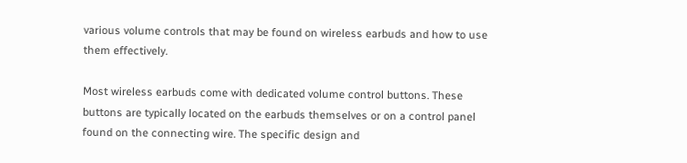various volume controls that may be found on wireless earbuds and how to use them effectively.

Most wireless earbuds come with dedicated volume control buttons. These buttons are typically located on the earbuds themselves or on a control panel found on the connecting wire. The specific design and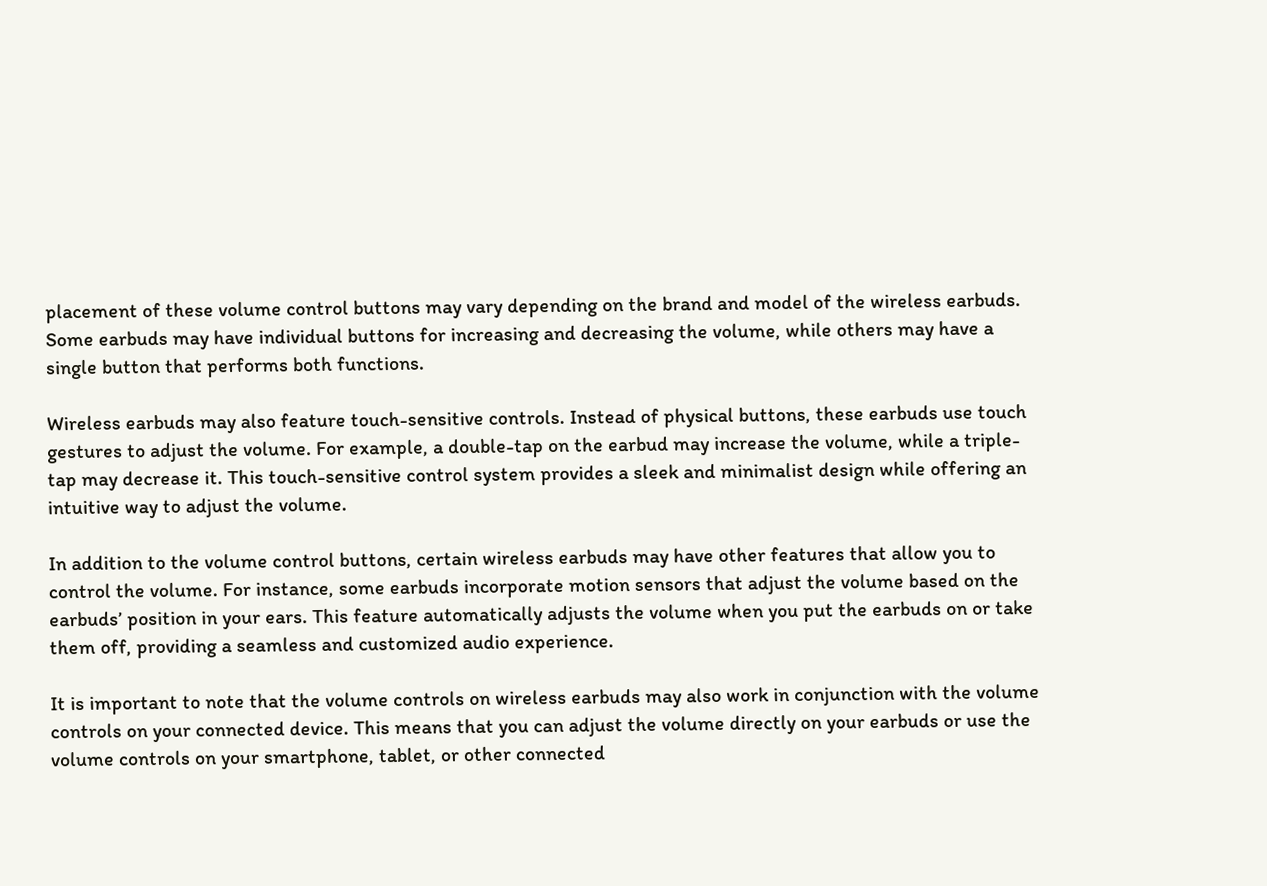placement of these volume control buttons may vary depending on the brand and model of the wireless earbuds. Some earbuds may have individual buttons for increasing and decreasing the volume, while others may have a single button that performs both functions.

Wireless earbuds may also feature touch-sensitive controls. Instead of physical buttons, these earbuds use touch gestures to adjust the volume. For example, a double-tap on the earbud may increase the volume, while a triple-tap may decrease it. This touch-sensitive control system provides a sleek and minimalist design while offering an intuitive way to adjust the volume.

In addition to the volume control buttons, certain wireless earbuds may have other features that allow you to control the volume. For instance, some earbuds incorporate motion sensors that adjust the volume based on the earbuds’ position in your ears. This feature automatically adjusts the volume when you put the earbuds on or take them off, providing a seamless and customized audio experience.

It is important to note that the volume controls on wireless earbuds may also work in conjunction with the volume controls on your connected device. This means that you can adjust the volume directly on your earbuds or use the volume controls on your smartphone, tablet, or other connected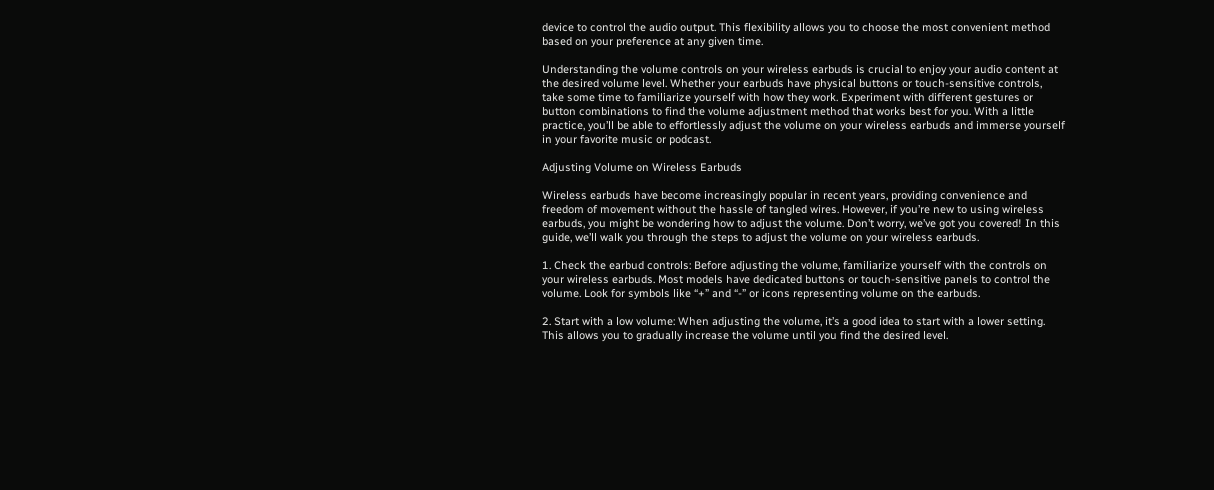device to control the audio output. This flexibility allows you to choose the most convenient method based on your preference at any given time.

Understanding the volume controls on your wireless earbuds is crucial to enjoy your audio content at the desired volume level. Whether your earbuds have physical buttons or touch-sensitive controls, take some time to familiarize yourself with how they work. Experiment with different gestures or button combinations to find the volume adjustment method that works best for you. With a little practice, you’ll be able to effortlessly adjust the volume on your wireless earbuds and immerse yourself in your favorite music or podcast.

Adjusting Volume on Wireless Earbuds

Wireless earbuds have become increasingly popular in recent years, providing convenience and freedom of movement without the hassle of tangled wires. However, if you’re new to using wireless earbuds, you might be wondering how to adjust the volume. Don’t worry, we’ve got you covered! In this guide, we’ll walk you through the steps to adjust the volume on your wireless earbuds.

1. Check the earbud controls: Before adjusting the volume, familiarize yourself with the controls on your wireless earbuds. Most models have dedicated buttons or touch-sensitive panels to control the volume. Look for symbols like “+” and “-” or icons representing volume on the earbuds.

2. Start with a low volume: When adjusting the volume, it’s a good idea to start with a lower setting. This allows you to gradually increase the volume until you find the desired level.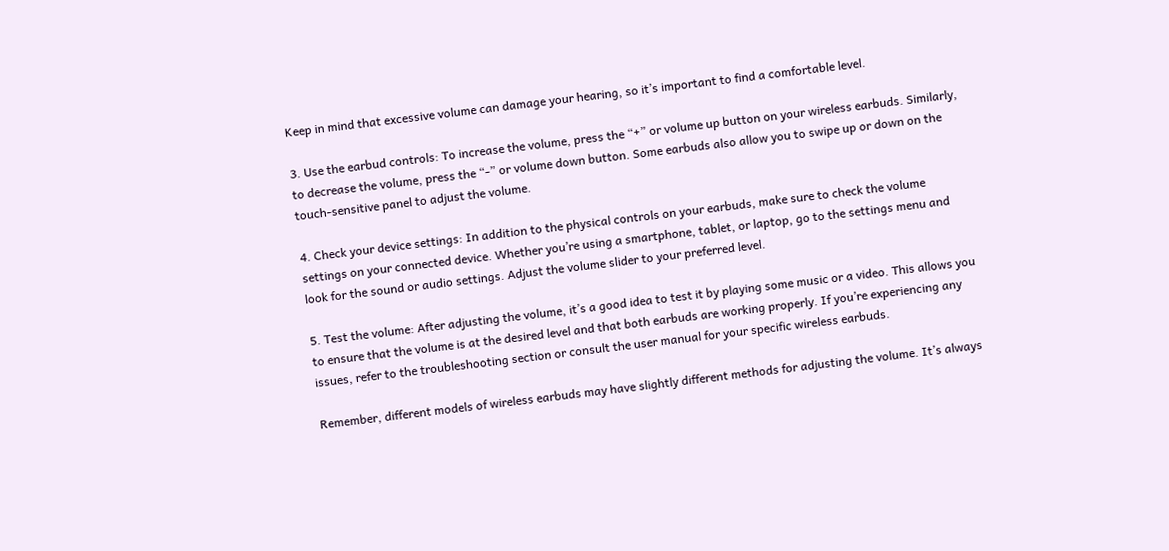Keep in mind that excessive volume can damage your hearing, so it’s important to find a comfortable level.

3. Use the earbud controls: To increase the volume, press the “+” or volume up button on your wireless earbuds. Similarly, to decrease the volume, press the “-” or volume down button. Some earbuds also allow you to swipe up or down on the touch-sensitive panel to adjust the volume.

4. Check your device settings: In addition to the physical controls on your earbuds, make sure to check the volume settings on your connected device. Whether you’re using a smartphone, tablet, or laptop, go to the settings menu and look for the sound or audio settings. Adjust the volume slider to your preferred level.

5. Test the volume: After adjusting the volume, it’s a good idea to test it by playing some music or a video. This allows you to ensure that the volume is at the desired level and that both earbuds are working properly. If you’re experiencing any issues, refer to the troubleshooting section or consult the user manual for your specific wireless earbuds.

Remember, different models of wireless earbuds may have slightly different methods for adjusting the volume. It’s always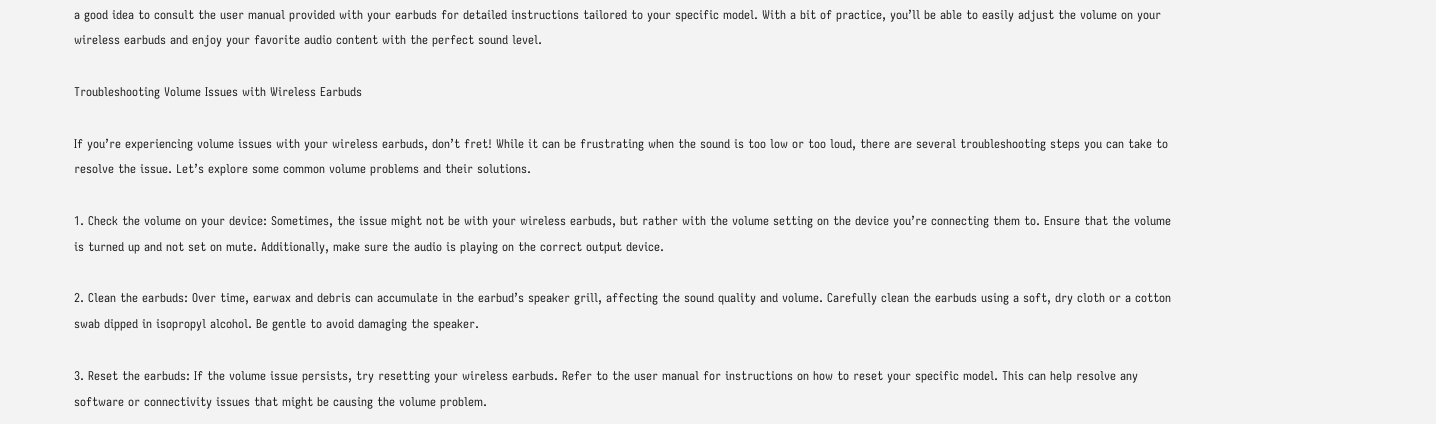a good idea to consult the user manual provided with your earbuds for detailed instructions tailored to your specific model. With a bit of practice, you’ll be able to easily adjust the volume on your wireless earbuds and enjoy your favorite audio content with the perfect sound level.

Troubleshooting Volume Issues with Wireless Earbuds

If you’re experiencing volume issues with your wireless earbuds, don’t fret! While it can be frustrating when the sound is too low or too loud, there are several troubleshooting steps you can take to resolve the issue. Let’s explore some common volume problems and their solutions.

1. Check the volume on your device: Sometimes, the issue might not be with your wireless earbuds, but rather with the volume setting on the device you’re connecting them to. Ensure that the volume is turned up and not set on mute. Additionally, make sure the audio is playing on the correct output device.

2. Clean the earbuds: Over time, earwax and debris can accumulate in the earbud’s speaker grill, affecting the sound quality and volume. Carefully clean the earbuds using a soft, dry cloth or a cotton swab dipped in isopropyl alcohol. Be gentle to avoid damaging the speaker.

3. Reset the earbuds: If the volume issue persists, try resetting your wireless earbuds. Refer to the user manual for instructions on how to reset your specific model. This can help resolve any software or connectivity issues that might be causing the volume problem.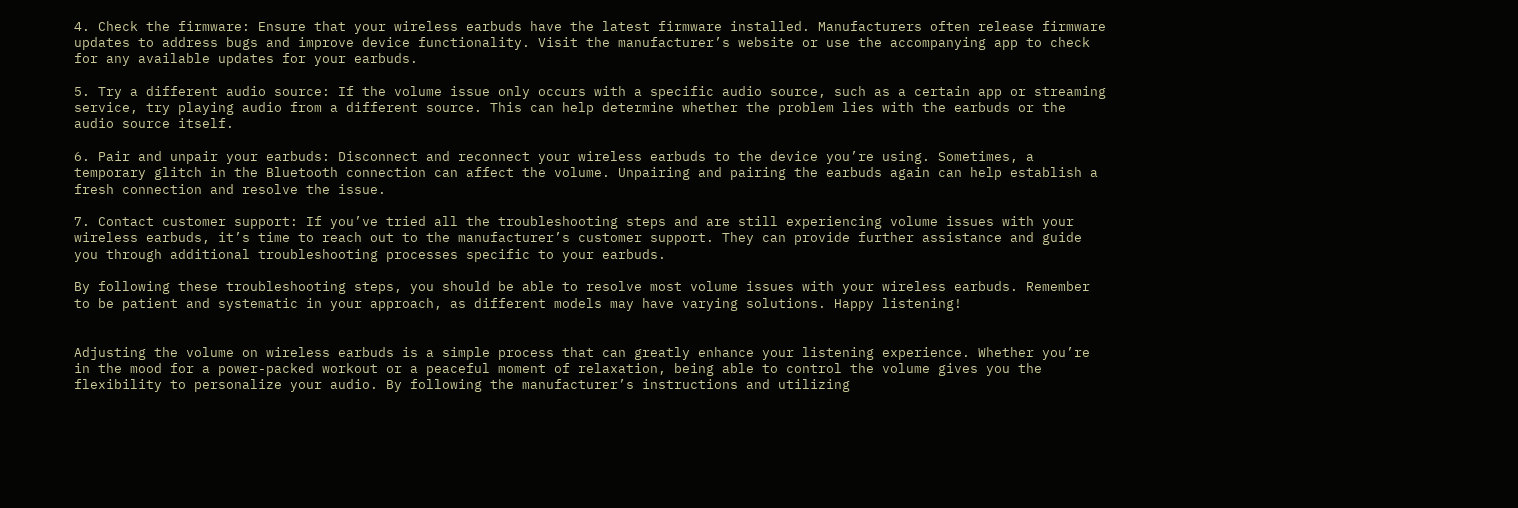4. Check the firmware: Ensure that your wireless earbuds have the latest firmware installed. Manufacturers often release firmware updates to address bugs and improve device functionality. Visit the manufacturer’s website or use the accompanying app to check for any available updates for your earbuds.

5. Try a different audio source: If the volume issue only occurs with a specific audio source, such as a certain app or streaming service, try playing audio from a different source. This can help determine whether the problem lies with the earbuds or the audio source itself.

6. Pair and unpair your earbuds: Disconnect and reconnect your wireless earbuds to the device you’re using. Sometimes, a temporary glitch in the Bluetooth connection can affect the volume. Unpairing and pairing the earbuds again can help establish a fresh connection and resolve the issue.

7. Contact customer support: If you’ve tried all the troubleshooting steps and are still experiencing volume issues with your wireless earbuds, it’s time to reach out to the manufacturer’s customer support. They can provide further assistance and guide you through additional troubleshooting processes specific to your earbuds.

By following these troubleshooting steps, you should be able to resolve most volume issues with your wireless earbuds. Remember to be patient and systematic in your approach, as different models may have varying solutions. Happy listening!


Adjusting the volume on wireless earbuds is a simple process that can greatly enhance your listening experience. Whether you’re in the mood for a power-packed workout or a peaceful moment of relaxation, being able to control the volume gives you the flexibility to personalize your audio. By following the manufacturer’s instructions and utilizing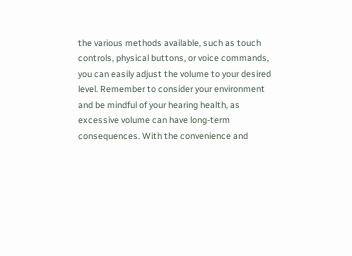the various methods available, such as touch controls, physical buttons, or voice commands, you can easily adjust the volume to your desired level. Remember to consider your environment and be mindful of your hearing health, as excessive volume can have long-term consequences. With the convenience and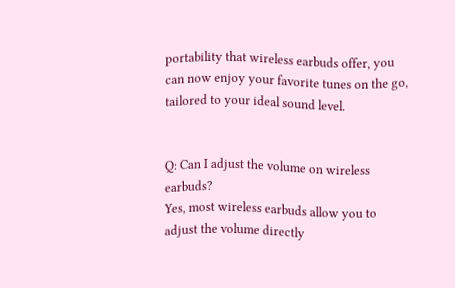portability that wireless earbuds offer, you can now enjoy your favorite tunes on the go, tailored to your ideal sound level.


Q: Can I adjust the volume on wireless earbuds?
Yes, most wireless earbuds allow you to adjust the volume directly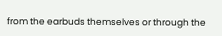from the earbuds themselves or through the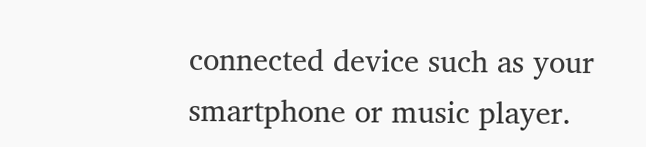connected device such as your smartphone or music player.